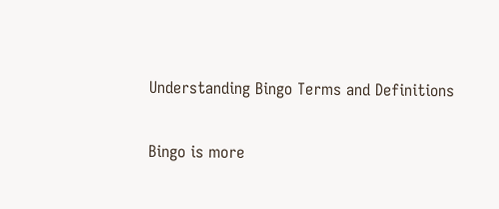Understanding Bingo Terms and Definitions

Bingo is more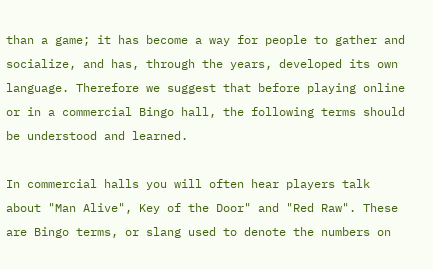than a game; it has become a way for people to gather and socialize, and has, through the years, developed its own language. Therefore we suggest that before playing online or in a commercial Bingo hall, the following terms should be understood and learned.

In commercial halls you will often hear players talk about "Man Alive", Key of the Door" and "Red Raw". These are Bingo terms, or slang used to denote the numbers on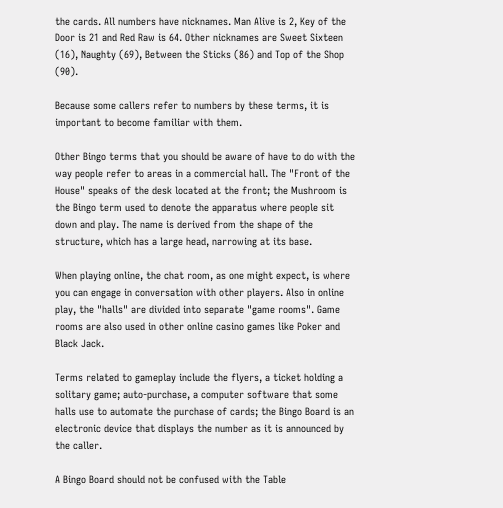the cards. All numbers have nicknames. Man Alive is 2, Key of the Door is 21 and Red Raw is 64. Other nicknames are Sweet Sixteen (16), Naughty (69), Between the Sticks (86) and Top of the Shop (90).

Because some callers refer to numbers by these terms, it is important to become familiar with them.

Other Bingo terms that you should be aware of have to do with the way people refer to areas in a commercial hall. The "Front of the House" speaks of the desk located at the front; the Mushroom is the Bingo term used to denote the apparatus where people sit down and play. The name is derived from the shape of the structure, which has a large head, narrowing at its base.

When playing online, the chat room, as one might expect, is where you can engage in conversation with other players. Also in online play, the "halls" are divided into separate "game rooms". Game rooms are also used in other online casino games like Poker and Black Jack.

Terms related to gameplay include the flyers, a ticket holding a solitary game; auto-purchase, a computer software that some halls use to automate the purchase of cards; the Bingo Board is an electronic device that displays the number as it is announced by the caller.

A Bingo Board should not be confused with the Table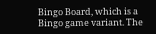Bingo Board, which is a Bingo game variant. The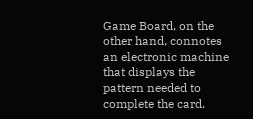Game Board, on the other hand, connotes an electronic machine that displays the pattern needed to complete the card.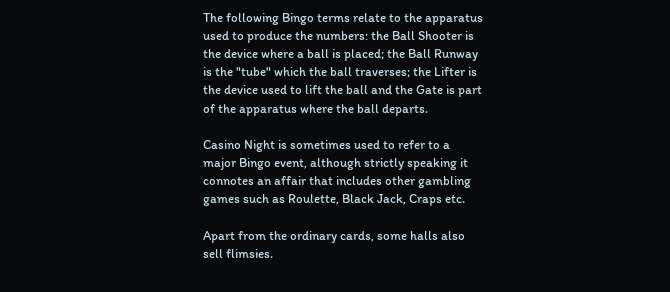The following Bingo terms relate to the apparatus used to produce the numbers: the Ball Shooter is the device where a ball is placed; the Ball Runway is the "tube" which the ball traverses; the Lifter is the device used to lift the ball and the Gate is part of the apparatus where the ball departs.

Casino Night is sometimes used to refer to a major Bingo event, although strictly speaking it connotes an affair that includes other gambling games such as Roulette, Black Jack, Craps etc.

Apart from the ordinary cards, some halls also sell flimsies.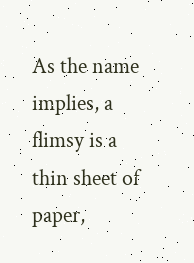As the name implies, a flimsy is a thin sheet of paper,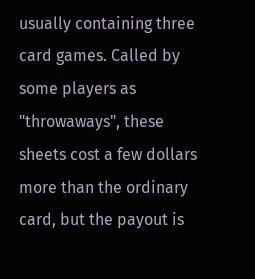usually containing three card games. Called by some players as "throwaways", these sheets cost a few dollars more than the ordinary card, but the payout is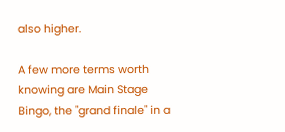also higher.

A few more terms worth knowing are Main Stage Bingo, the "grand finale" in a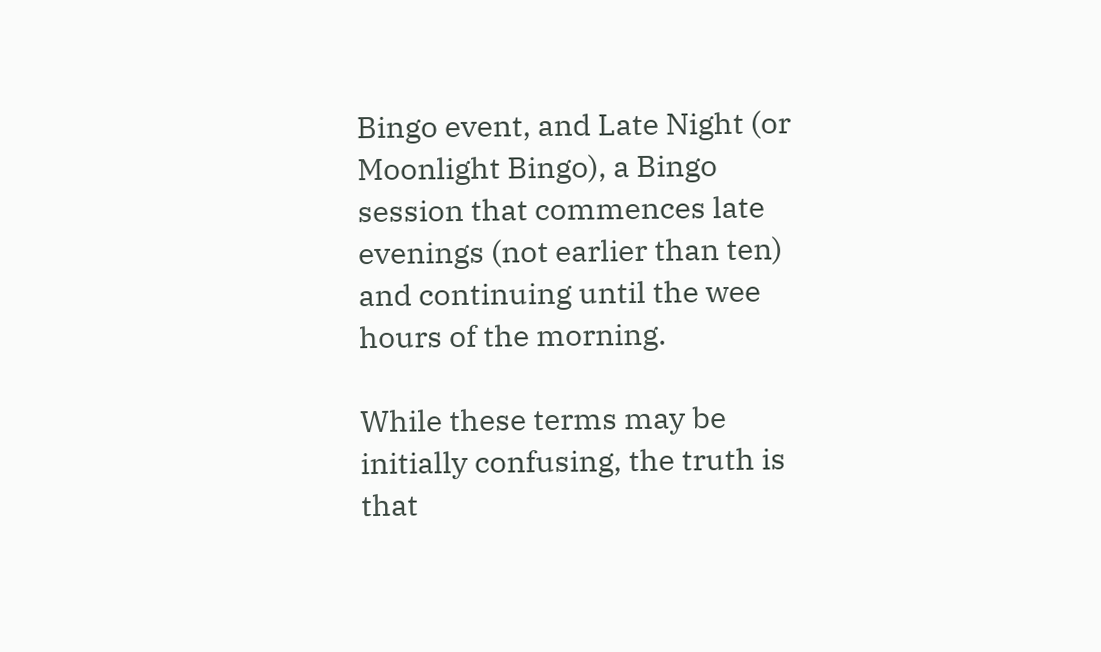Bingo event, and Late Night (or Moonlight Bingo), a Bingo session that commences late evenings (not earlier than ten) and continuing until the wee hours of the morning.

While these terms may be initially confusing, the truth is that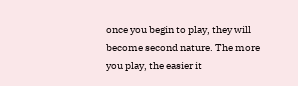once you begin to play, they will become second nature. The more you play, the easier it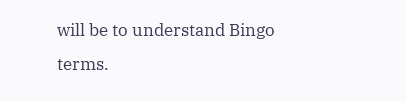will be to understand Bingo terms.